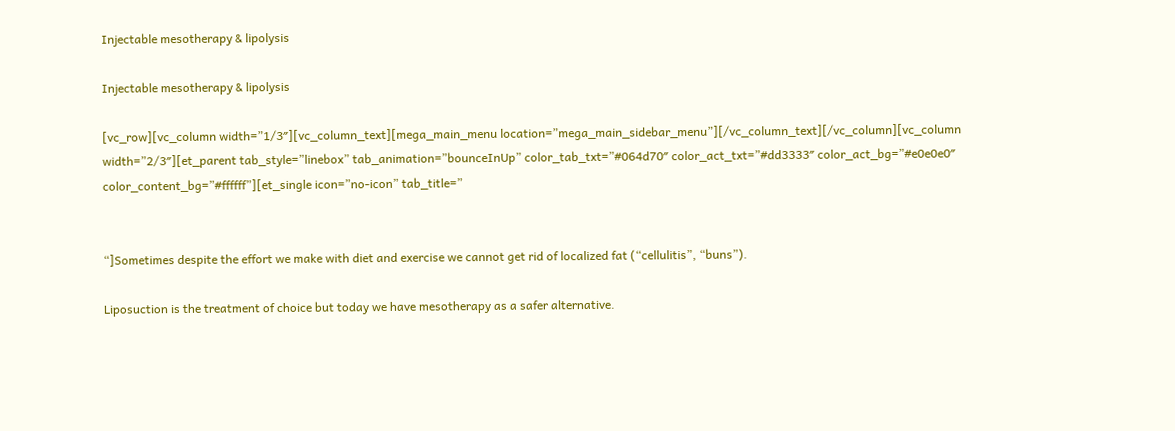Injectable mesotherapy & lipolysis

Injectable mesotherapy & lipolysis

[vc_row][vc_column width=”1/3″][vc_column_text][mega_main_menu location=”mega_main_sidebar_menu”][/vc_column_text][/vc_column][vc_column width=”2/3″][et_parent tab_style=”linebox” tab_animation=”bounceInUp” color_tab_txt=”#064d70″ color_act_txt=”#dd3333″ color_act_bg=”#e0e0e0″ color_content_bg=”#ffffff”][et_single icon=”no-icon” tab_title=”


“]Sometimes despite the effort we make with diet and exercise we cannot get rid of localized fat (“cellulitis”, “buns”).

Liposuction is the treatment of choice but today we have mesotherapy as a safer alternative.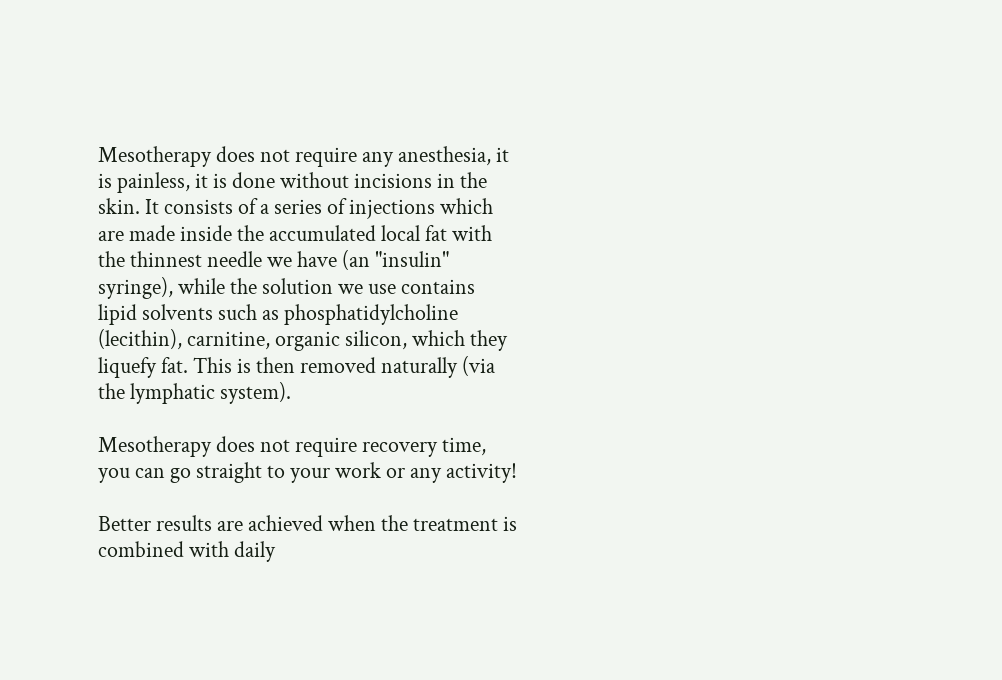Mesotherapy does not require any anesthesia, it is painless, it is done without incisions in the skin. It consists of a series of injections which are made inside the accumulated local fat with the thinnest needle we have (an "insulin" syringe), while the solution we use contains lipid solvents such as phosphatidylcholine (lecithin), carnitine, organic silicon, which they liquefy fat. This is then removed naturally (via the lymphatic system).

Mesotherapy does not require recovery time, you can go straight to your work or any activity!

Better results are achieved when the treatment is combined with daily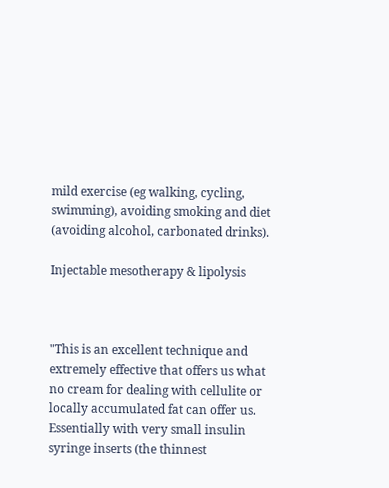mild exercise (eg walking, cycling, swimming), avoiding smoking and diet (avoiding alcohol, carbonated drinks).

Injectable mesotherapy & lipolysis



"This is an excellent technique and extremely effective that offers us what no cream for dealing with cellulite or locally accumulated fat can offer us. Essentially with very small insulin syringe inserts (the thinnest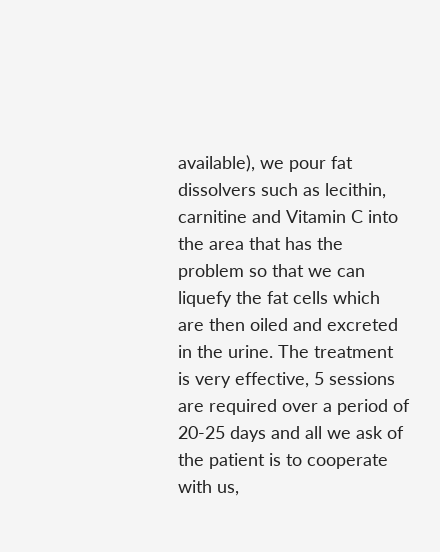available), we pour fat dissolvers such as lecithin, carnitine and Vitamin C into the area that has the problem so that we can liquefy the fat cells which are then oiled and excreted in the urine. The treatment is very effective, 5 sessions are required over a period of 20-25 days and all we ask of the patient is to cooperate with us,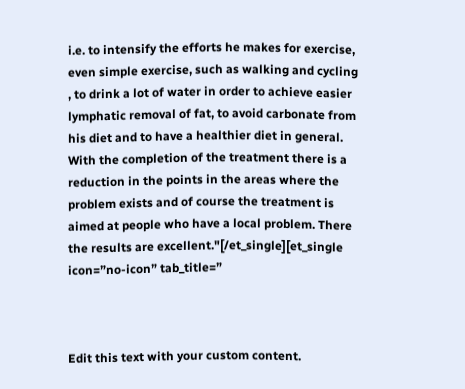i.e. to intensify the efforts he makes for exercise, even simple exercise, such as walking and cycling , to drink a lot of water in order to achieve easier lymphatic removal of fat, to avoid carbonate from his diet and to have a healthier diet in general. With the completion of the treatment there is a reduction in the points in the areas where the problem exists and of course the treatment is aimed at people who have a local problem. There the results are excellent."[/et_single][et_single icon=”no-icon” tab_title=”



Edit this text with your custom content.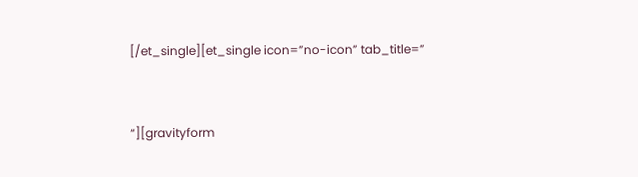[/et_single][et_single icon=”no-icon” tab_title=”


“][gravityform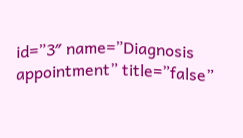id=”3″ name=”Diagnosis appointment” title=”false”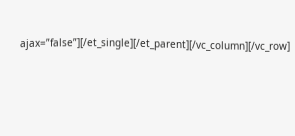ajax=”false”][/et_single][/et_parent][/vc_column][/vc_row]